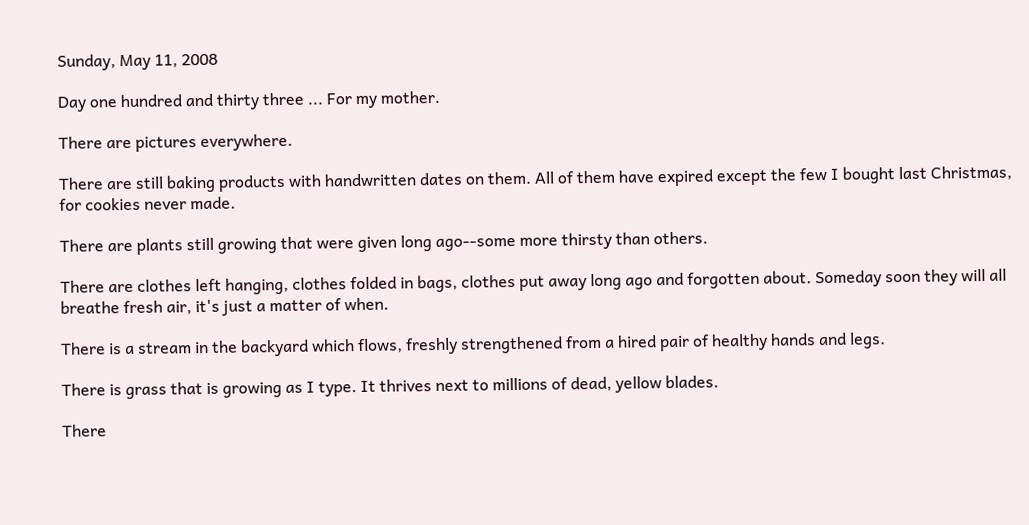Sunday, May 11, 2008

Day one hundred and thirty three ... For my mother.

There are pictures everywhere.

There are still baking products with handwritten dates on them. All of them have expired except the few I bought last Christmas, for cookies never made.

There are plants still growing that were given long ago--some more thirsty than others.

There are clothes left hanging, clothes folded in bags, clothes put away long ago and forgotten about. Someday soon they will all breathe fresh air, it's just a matter of when.

There is a stream in the backyard which flows, freshly strengthened from a hired pair of healthy hands and legs.

There is grass that is growing as I type. It thrives next to millions of dead, yellow blades.

There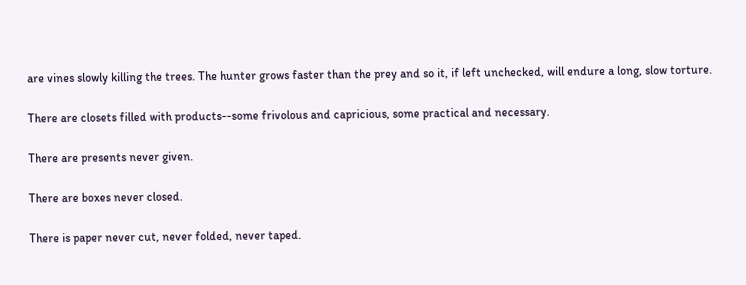are vines slowly killing the trees. The hunter grows faster than the prey and so it, if left unchecked, will endure a long, slow torture.

There are closets filled with products--some frivolous and capricious, some practical and necessary.

There are presents never given.

There are boxes never closed.

There is paper never cut, never folded, never taped.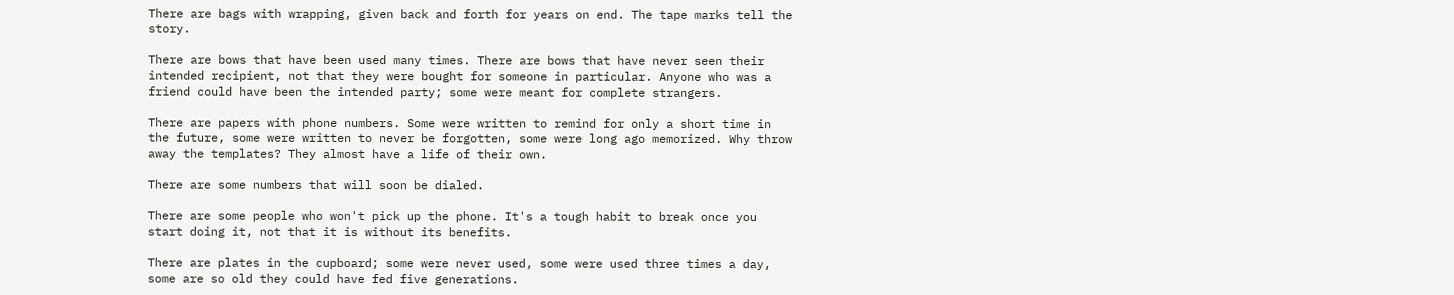There are bags with wrapping, given back and forth for years on end. The tape marks tell the story.

There are bows that have been used many times. There are bows that have never seen their intended recipient, not that they were bought for someone in particular. Anyone who was a friend could have been the intended party; some were meant for complete strangers.

There are papers with phone numbers. Some were written to remind for only a short time in the future, some were written to never be forgotten, some were long ago memorized. Why throw away the templates? They almost have a life of their own.

There are some numbers that will soon be dialed.

There are some people who won't pick up the phone. It's a tough habit to break once you start doing it, not that it is without its benefits.

There are plates in the cupboard; some were never used, some were used three times a day, some are so old they could have fed five generations.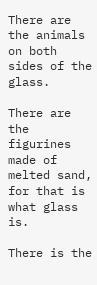There are the animals on both sides of the glass.

There are the figurines made of melted sand, for that is what glass is.

There is the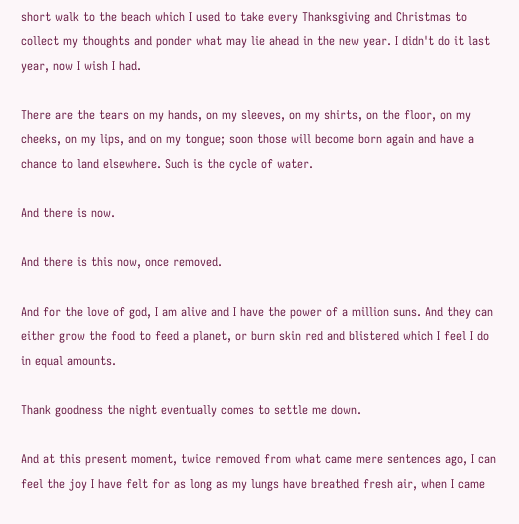short walk to the beach which I used to take every Thanksgiving and Christmas to collect my thoughts and ponder what may lie ahead in the new year. I didn't do it last year, now I wish I had.

There are the tears on my hands, on my sleeves, on my shirts, on the floor, on my cheeks, on my lips, and on my tongue; soon those will become born again and have a chance to land elsewhere. Such is the cycle of water.

And there is now.

And there is this now, once removed.

And for the love of god, I am alive and I have the power of a million suns. And they can either grow the food to feed a planet, or burn skin red and blistered which I feel I do in equal amounts.

Thank goodness the night eventually comes to settle me down.

And at this present moment, twice removed from what came mere sentences ago, I can feel the joy I have felt for as long as my lungs have breathed fresh air, when I came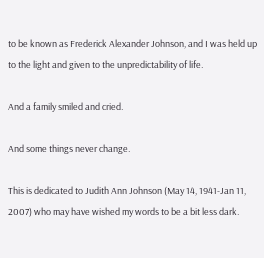to be known as Frederick Alexander Johnson, and I was held up to the light and given to the unpredictability of life.

And a family smiled and cried.

And some things never change.

This is dedicated to Judith Ann Johnson (May 14, 1941-Jan 11, 2007) who may have wished my words to be a bit less dark.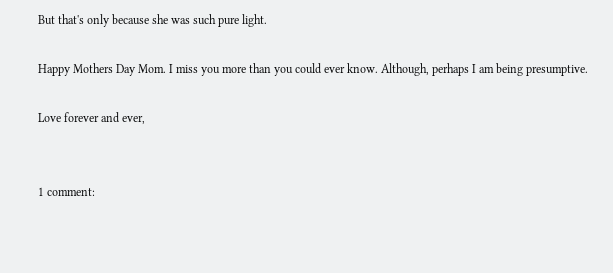But that's only because she was such pure light.

Happy Mothers Day Mom. I miss you more than you could ever know. Although, perhaps I am being presumptive.

Love forever and ever,


1 comment: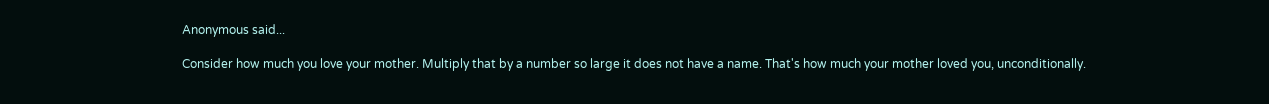Anonymous said...

Consider how much you love your mother. Multiply that by a number so large it does not have a name. That's how much your mother loved you, unconditionally.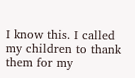I know this. I called my children to thank them for my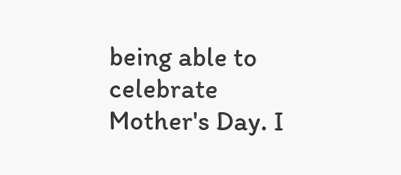being able to celebrate Mother's Day. I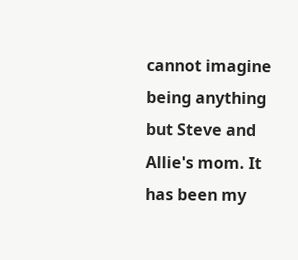cannot imagine being anything but Steve and Allie's mom. It has been my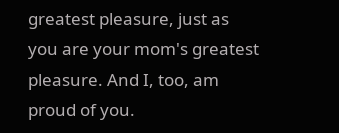greatest pleasure, just as you are your mom's greatest pleasure. And I, too, am proud of you.